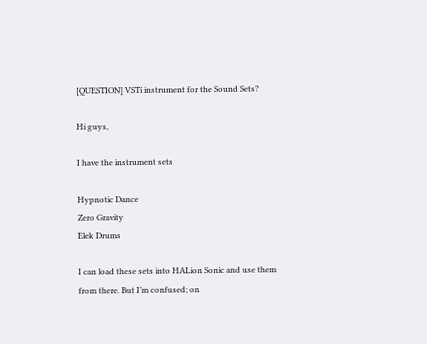[QUESTION] VSTi instrument for the Sound Sets?

Hi guys,

I have the instrument sets

Hypnotic Dance
Zero Gravity
Elek Drums

I can load these sets into HALion Sonic and use them from there. But I’m confused; on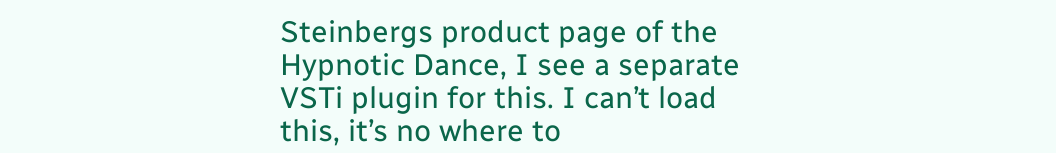Steinbergs product page of the Hypnotic Dance, I see a separate VSTi plugin for this. I can’t load this, it’s no where to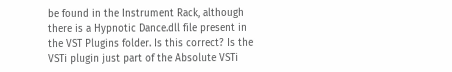be found in the Instrument Rack, although there is a Hypnotic Dance.dll file present in the VST Plugins folder. Is this correct? Is the VSTi plugin just part of the Absolute VSTi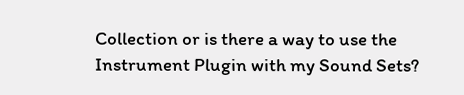Collection or is there a way to use the Instrument Plugin with my Sound Sets?